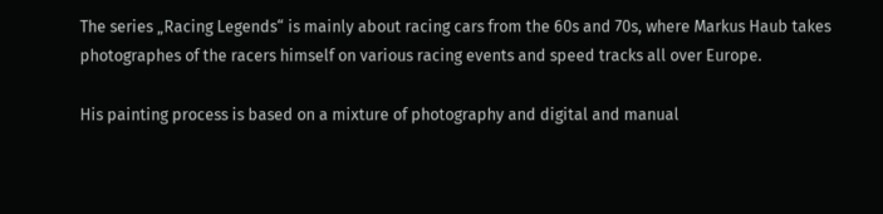The series „Racing Legends“ is mainly about racing cars from the 60s and 70s, where Markus Haub takes photographes of the racers himself on various racing events and speed tracks all over Europe.

His painting process is based on a mixture of photography and digital and manual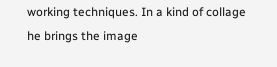working techniques. In a kind of collage he brings the image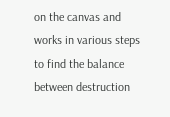on the canvas and works in various steps to find the balance between destruction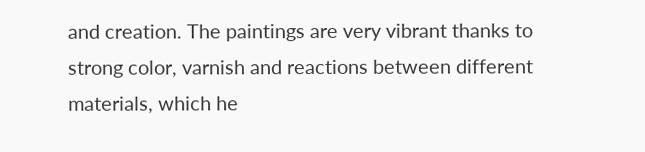and creation. The paintings are very vibrant thanks to strong color, varnish and reactions between different materials, which he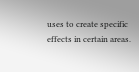uses to create specific effects in certain areas.